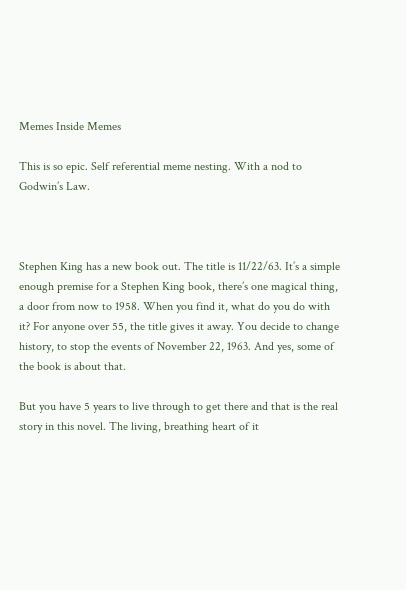Memes Inside Memes

This is so epic. Self referential meme nesting. With a nod to Godwin’s Law.



Stephen King has a new book out. The title is 11/22/63. It’s a simple enough premise for a Stephen King book, there’s one magical thing, a door from now to 1958. When you find it, what do you do with it? For anyone over 55, the title gives it away. You decide to change history, to stop the events of November 22, 1963. And yes, some of the book is about that.

But you have 5 years to live through to get there and that is the real story in this novel. The living, breathing heart of it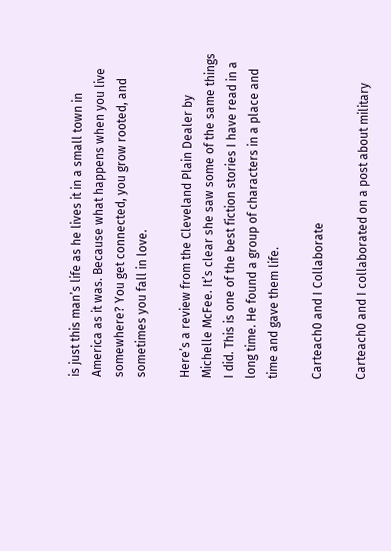is just this man’s life as he lives it in a small town in America as it was. Because what happens when you live somewhere? You get connected, you grow rooted, and sometimes you fall in love.

Here’s a review from the Cleveland Plain Dealer by Michelle McFee. It’s clear she saw some of the same things I did. This is one of the best fiction stories I have read in a long time. He found a group of characters in a place and time and gave them life.

Carteach0 and I Collaborate

Carteach0 and I collaborated on a post about military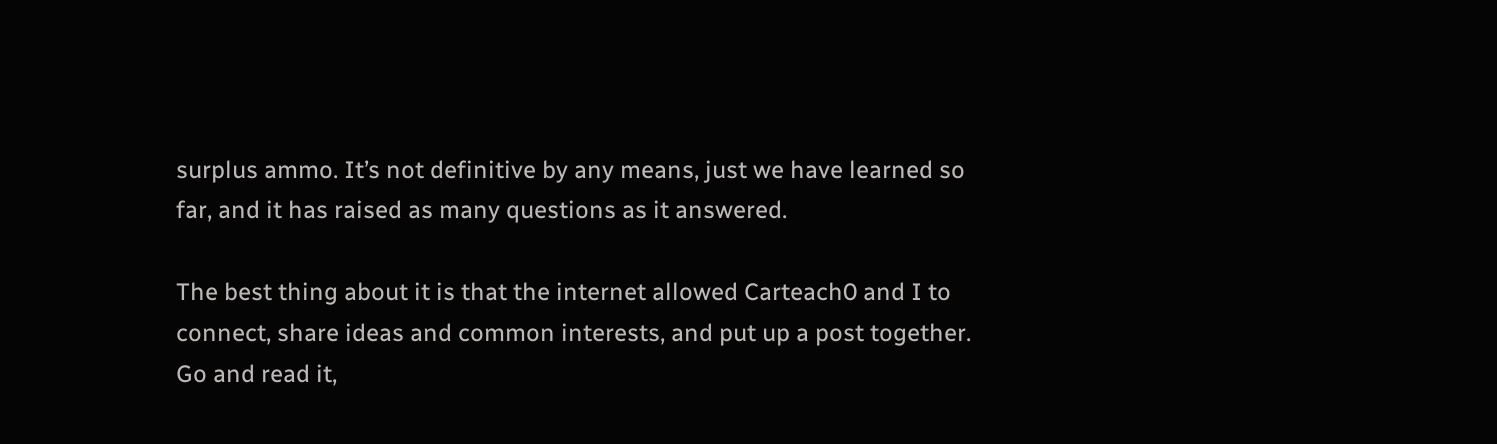surplus ammo. It’s not definitive by any means, just we have learned so far, and it has raised as many questions as it answered.

The best thing about it is that the internet allowed Carteach0 and I to connect, share ideas and common interests, and put up a post together. Go and read it,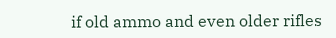if old ammo and even older rifles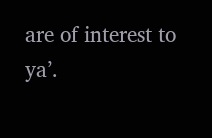are of interest to ya’.